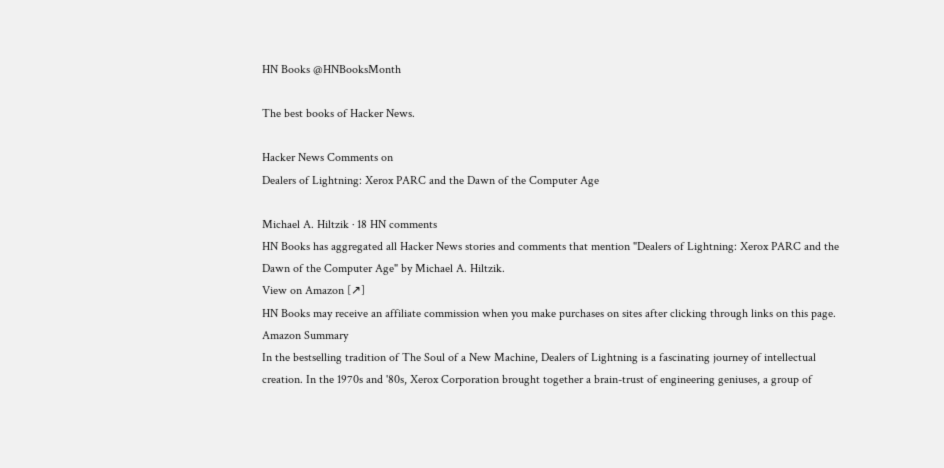HN Books @HNBooksMonth

The best books of Hacker News.

Hacker News Comments on
Dealers of Lightning: Xerox PARC and the Dawn of the Computer Age

Michael A. Hiltzik · 18 HN comments
HN Books has aggregated all Hacker News stories and comments that mention "Dealers of Lightning: Xerox PARC and the Dawn of the Computer Age" by Michael A. Hiltzik.
View on Amazon [↗]
HN Books may receive an affiliate commission when you make purchases on sites after clicking through links on this page.
Amazon Summary
In the bestselling tradition of The Soul of a New Machine, Dealers of Lightning is a fascinating journey of intellectual creation. In the 1970s and '80s, Xerox Corporation brought together a brain-trust of engineering geniuses, a group of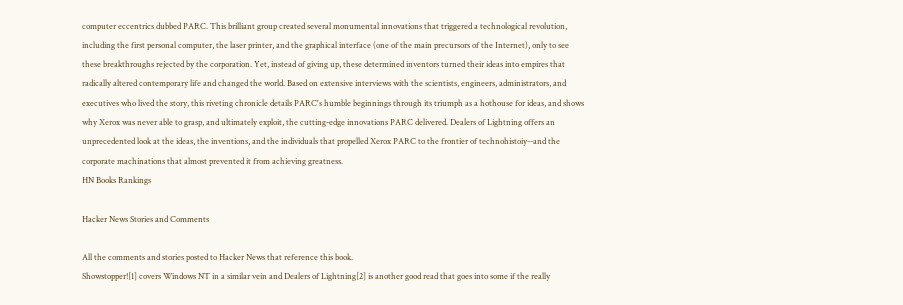computer eccentrics dubbed PARC. This brilliant group created several monumental innovations that triggered a technological revolution, including the first personal computer, the laser printer, and the graphical interface (one of the main precursors of the Internet), only to see these breakthroughs rejected by the corporation. Yet, instead of giving up, these determined inventors turned their ideas into empires that radically altered contemporary life and changed the world. Based on extensive interviews with the scientists, engineers, administrators, and executives who lived the story, this riveting chronicle details PARC's humble beginnings through its triumph as a hothouse for ideas, and shows why Xerox was never able to grasp, and ultimately exploit, the cutting-edge innovations PARC delivered. Dealers of Lightning offers an unprecedented look at the ideas, the inventions, and the individuals that propelled Xerox PARC to the frontier of technohistoiy--and the corporate machinations that almost prevented it from achieving greatness.
HN Books Rankings

Hacker News Stories and Comments

All the comments and stories posted to Hacker News that reference this book.
Showstopper![1] covers Windows NT in a similar vein and Dealers of Lightning[2] is another good read that goes into some if the really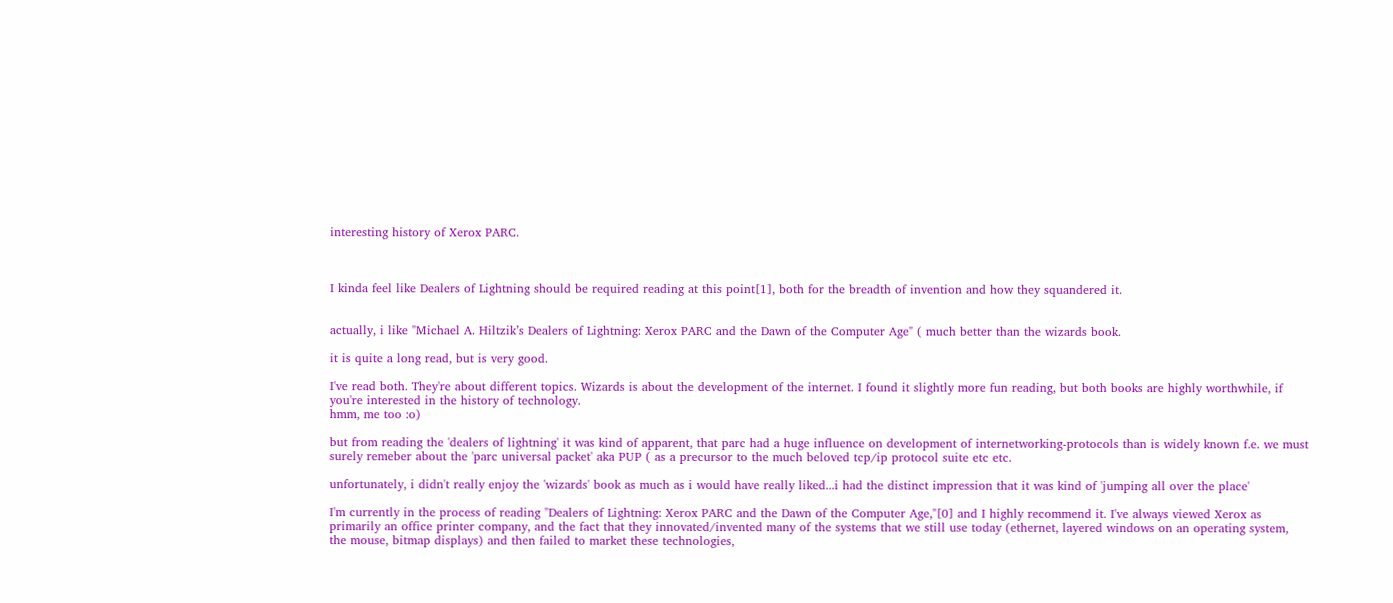interesting history of Xerox PARC.



I kinda feel like Dealers of Lightning should be required reading at this point[1], both for the breadth of invention and how they squandered it.


actually, i like "Michael A. Hiltzik’s Dealers of Lightning: Xerox PARC and the Dawn of the Computer Age" ( much better than the wizards book.

it is quite a long read, but is very good.

I've read both. They're about different topics. Wizards is about the development of the internet. I found it slightly more fun reading, but both books are highly worthwhile, if you're interested in the history of technology.
hmm, me too :o)

but from reading the 'dealers of lightning' it was kind of apparent, that parc had a huge influence on development of internetworking-protocols than is widely known f.e. we must surely remeber about the 'parc universal packet' aka PUP ( as a precursor to the much beloved tcp/ip protocol suite etc etc.

unfortunately, i didn't really enjoy the 'wizards' book as much as i would have really liked...i had the distinct impression that it was kind of 'jumping all over the place'

I'm currently in the process of reading "Dealers of Lightning: Xerox PARC and the Dawn of the Computer Age,"[0] and I highly recommend it. I've always viewed Xerox as primarily an office printer company, and the fact that they innovated/invented many of the systems that we still use today (ethernet, layered windows on an operating system, the mouse, bitmap displays) and then failed to market these technologies,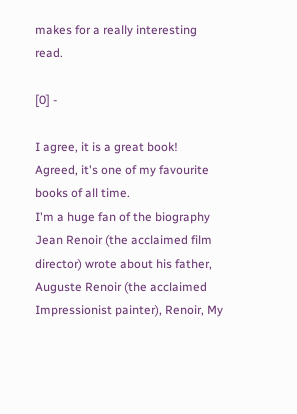makes for a really interesting read.

[0] -

I agree, it is a great book!
Agreed, it's one of my favourite books of all time.
I'm a huge fan of the biography Jean Renoir (the acclaimed film director) wrote about his father, Auguste Renoir (the acclaimed Impressionist painter), Renoir, My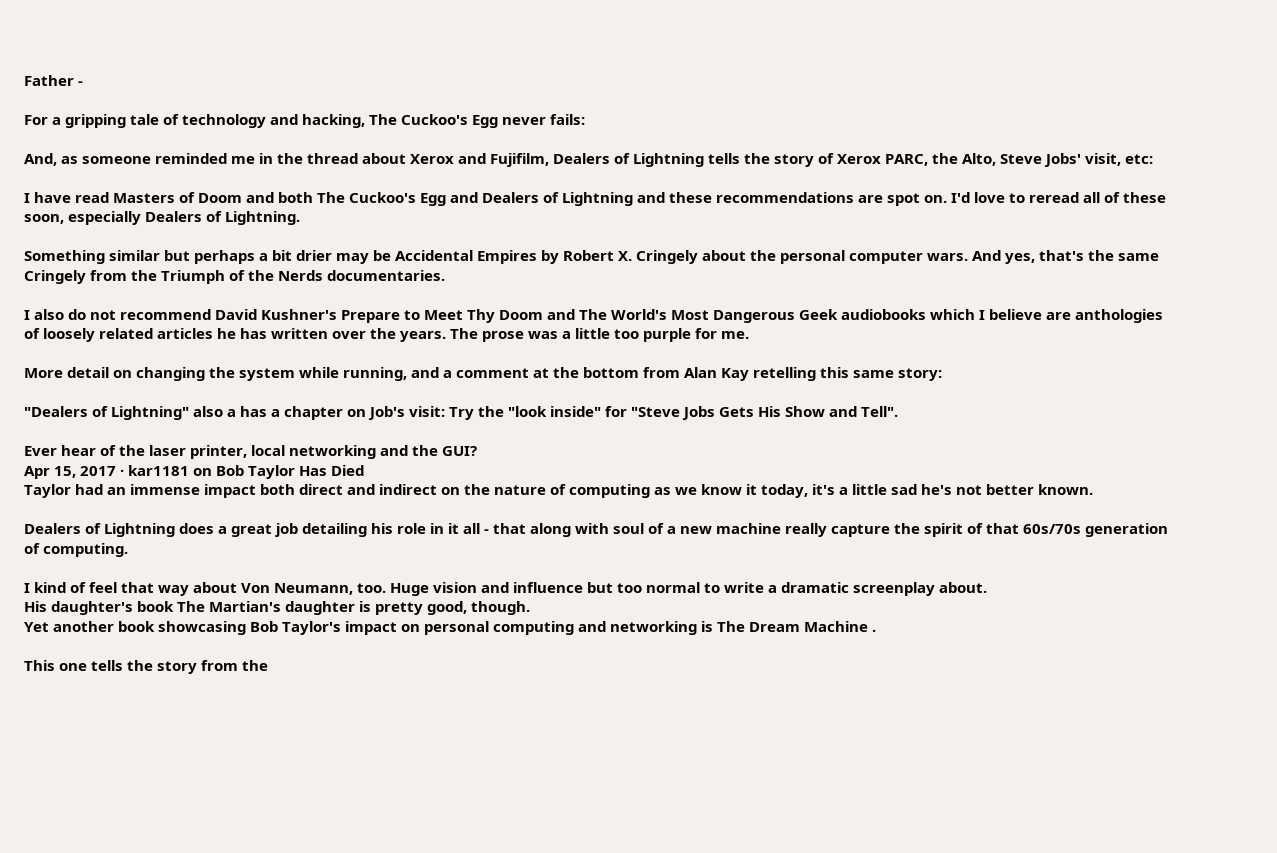Father -

For a gripping tale of technology and hacking, The Cuckoo's Egg never fails:

And, as someone reminded me in the thread about Xerox and Fujifilm, Dealers of Lightning tells the story of Xerox PARC, the Alto, Steve Jobs' visit, etc:

I have read Masters of Doom and both The Cuckoo's Egg and Dealers of Lightning and these recommendations are spot on. I'd love to reread all of these soon, especially Dealers of Lightning.

Something similar but perhaps a bit drier may be Accidental Empires by Robert X. Cringely about the personal computer wars. And yes, that's the same Cringely from the Triumph of the Nerds documentaries.

I also do not recommend David Kushner's Prepare to Meet Thy Doom and The World's Most Dangerous Geek audiobooks which I believe are anthologies of loosely related articles he has written over the years. The prose was a little too purple for me.

More detail on changing the system while running, and a comment at the bottom from Alan Kay retelling this same story:

"Dealers of Lightning" also a has a chapter on Job's visit: Try the "look inside" for "Steve Jobs Gets His Show and Tell".

Ever hear of the laser printer, local networking and the GUI?
Apr 15, 2017 · kar1181 on Bob Taylor Has Died
Taylor had an immense impact both direct and indirect on the nature of computing as we know it today, it's a little sad he's not better known.

Dealers of Lightning does a great job detailing his role in it all - that along with soul of a new machine really capture the spirit of that 60s/70s generation of computing.

I kind of feel that way about Von Neumann, too. Huge vision and influence but too normal to write a dramatic screenplay about.
His daughter's book The Martian's daughter is pretty good, though.
Yet another book showcasing Bob Taylor's impact on personal computing and networking is The Dream Machine .

This one tells the story from the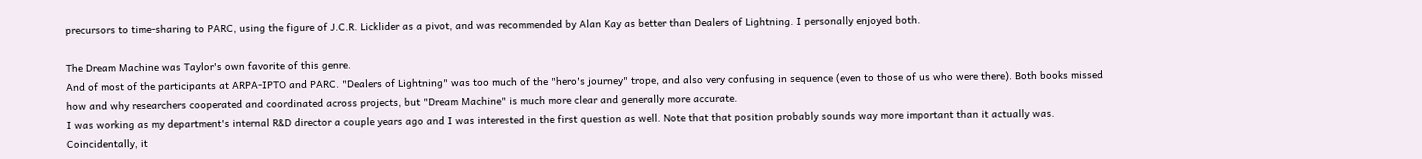precursors to time-sharing to PARC, using the figure of J.C.R. Licklider as a pivot, and was recommended by Alan Kay as better than Dealers of Lightning. I personally enjoyed both.

The Dream Machine was Taylor's own favorite of this genre.
And of most of the participants at ARPA-IPTO and PARC. "Dealers of Lightning" was too much of the "hero's journey" trope, and also very confusing in sequence (even to those of us who were there). Both books missed how and why researchers cooperated and coordinated across projects, but "Dream Machine" is much more clear and generally more accurate.
I was working as my department's internal R&D director a couple years ago and I was interested in the first question as well. Note that that position probably sounds way more important than it actually was. Coincidentally, it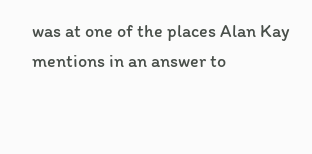was at one of the places Alan Kay mentions in an answer to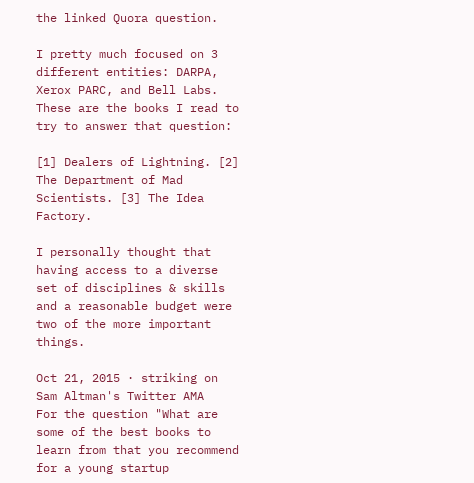the linked Quora question.

I pretty much focused on 3 different entities: DARPA, Xerox PARC, and Bell Labs. These are the books I read to try to answer that question:

[1] Dealers of Lightning. [2] The Department of Mad Scientists. [3] The Idea Factory.

I personally thought that having access to a diverse set of disciplines & skills and a reasonable budget were two of the more important things.

Oct 21, 2015 · striking on Sam Altman's Twitter AMA
For the question "What are some of the best books to learn from that you recommend for a young startup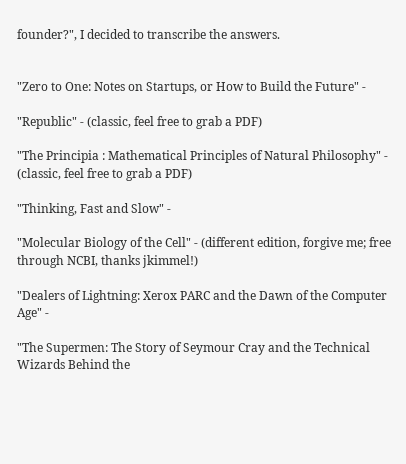founder?", I decided to transcribe the answers.


"Zero to One: Notes on Startups, or How to Build the Future" -

"Republic" - (classic, feel free to grab a PDF)

"The Principia : Mathematical Principles of Natural Philosophy" - (classic, feel free to grab a PDF)

"Thinking, Fast and Slow" -

"Molecular Biology of the Cell" - (different edition, forgive me; free through NCBI, thanks jkimmel!)

"Dealers of Lightning: Xerox PARC and the Dawn of the Computer Age" -

"The Supermen: The Story of Seymour Cray and the Technical Wizards Behind the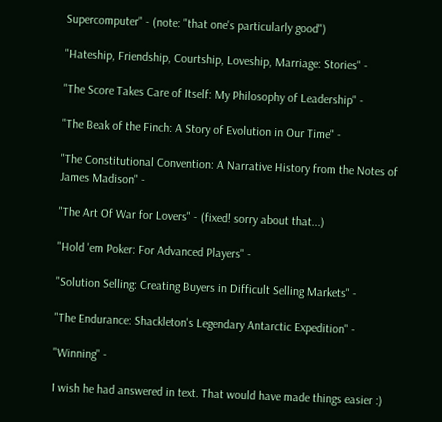Supercomputer" - (note: "that one's particularly good")

"Hateship, Friendship, Courtship, Loveship, Marriage: Stories" -

"The Score Takes Care of Itself: My Philosophy of Leadership" -

"The Beak of the Finch: A Story of Evolution in Our Time" -

"The Constitutional Convention: A Narrative History from the Notes of James Madison" -

"The Art Of War for Lovers" - (fixed! sorry about that...)

"Hold 'em Poker: For Advanced Players" -

"Solution Selling: Creating Buyers in Difficult Selling Markets" -

"The Endurance: Shackleton's Legendary Antarctic Expedition" -

"Winning" -

I wish he had answered in text. That would have made things easier :)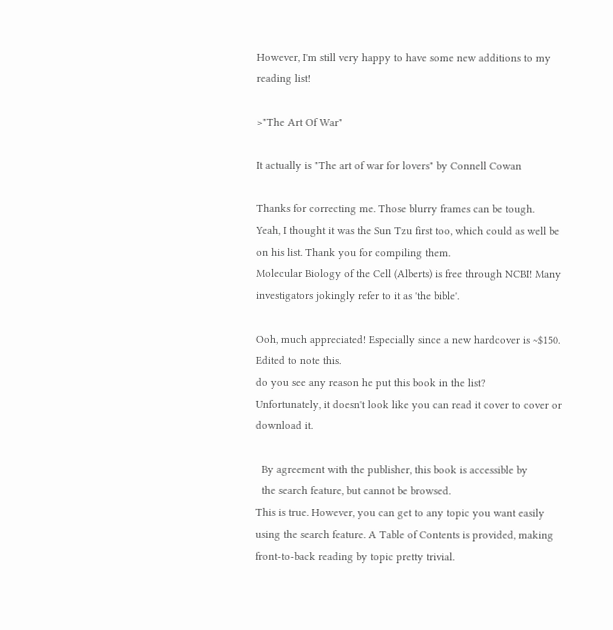However, I'm still very happy to have some new additions to my reading list!

>"The Art Of War"

It actually is "The art of war for lovers" by Connell Cowan

Thanks for correcting me. Those blurry frames can be tough.
Yeah, I thought it was the Sun Tzu first too, which could as well be on his list. Thank you for compiling them.
Molecular Biology of the Cell (Alberts) is free through NCBI! Many investigators jokingly refer to it as 'the bible'.

Ooh, much appreciated! Especially since a new hardcover is ~$150. Edited to note this.
do you see any reason he put this book in the list?
Unfortunately, it doesn't look like you can read it cover to cover or download it.

  By agreement with the publisher, this book is accessible by
  the search feature, but cannot be browsed.
This is true. However, you can get to any topic you want easily using the search feature. A Table of Contents is provided, making front-to-back reading by topic pretty trivial.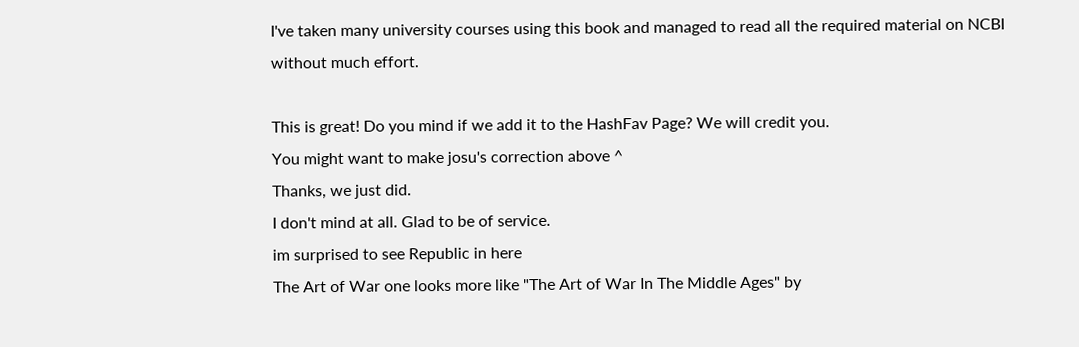I've taken many university courses using this book and managed to read all the required material on NCBI without much effort.

This is great! Do you mind if we add it to the HashFav Page? We will credit you.
You might want to make josu's correction above ^
Thanks, we just did.
I don't mind at all. Glad to be of service.
im surprised to see Republic in here
The Art of War one looks more like "The Art of War In The Middle Ages" by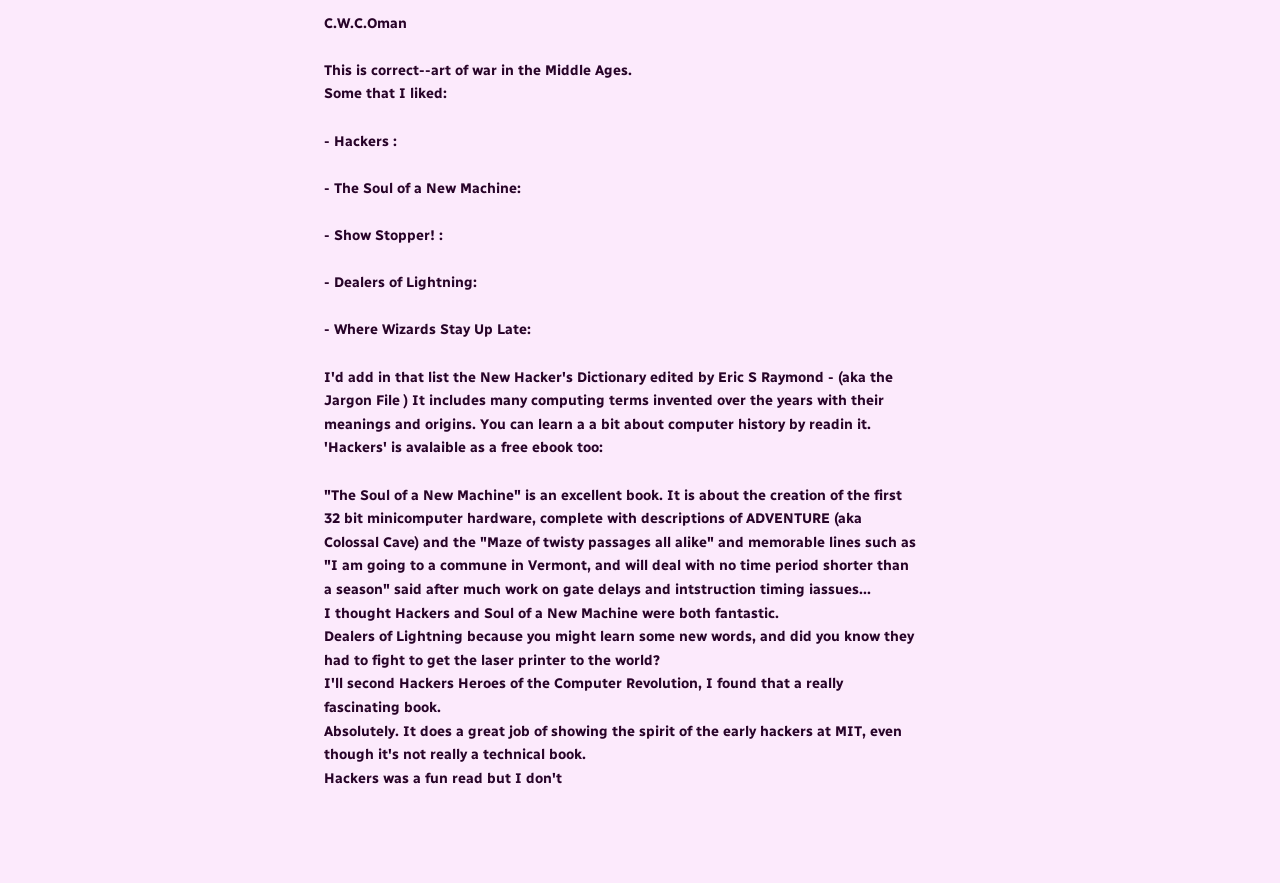C.W.C.Oman

This is correct--art of war in the Middle Ages.
Some that I liked:

- Hackers :

- The Soul of a New Machine:

- Show Stopper! :

- Dealers of Lightning:

- Where Wizards Stay Up Late:

I'd add in that list the New Hacker's Dictionary edited by Eric S Raymond - (aka the Jargon File ) It includes many computing terms invented over the years with their meanings and origins. You can learn a a bit about computer history by readin it.
'Hackers' is avalaible as a free ebook too:

"The Soul of a New Machine" is an excellent book. It is about the creation of the first 32 bit minicomputer hardware, complete with descriptions of ADVENTURE (aka Colossal Cave) and the "Maze of twisty passages all alike" and memorable lines such as "I am going to a commune in Vermont, and will deal with no time period shorter than a season" said after much work on gate delays and intstruction timing iassues...
I thought Hackers and Soul of a New Machine were both fantastic.
Dealers of Lightning because you might learn some new words, and did you know they had to fight to get the laser printer to the world?
I'll second Hackers Heroes of the Computer Revolution, I found that a really fascinating book.
Absolutely. It does a great job of showing the spirit of the early hackers at MIT, even though it's not really a technical book.
Hackers was a fun read but I don't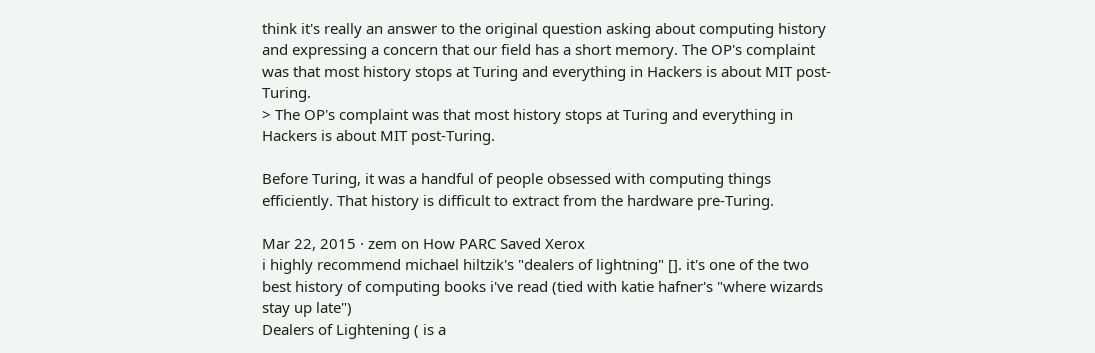think it's really an answer to the original question asking about computing history and expressing a concern that our field has a short memory. The OP's complaint was that most history stops at Turing and everything in Hackers is about MIT post-Turing.
> The OP's complaint was that most history stops at Turing and everything in Hackers is about MIT post-Turing.

Before Turing, it was a handful of people obsessed with computing things efficiently. That history is difficult to extract from the hardware pre-Turing.

Mar 22, 2015 · zem on How PARC Saved Xerox
i highly recommend michael hiltzik's "dealers of lightning" []. it's one of the two best history of computing books i've read (tied with katie hafner's "where wizards stay up late")
Dealers of Lightening ( is a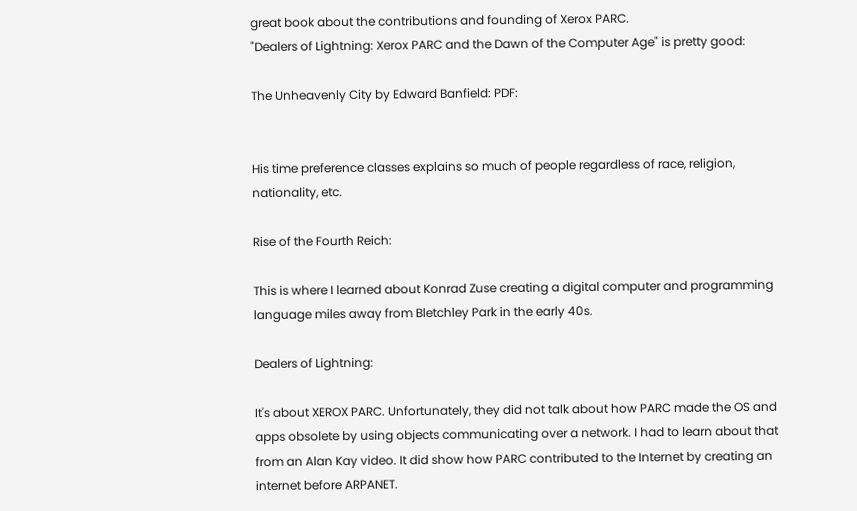great book about the contributions and founding of Xerox PARC.
"Dealers of Lightning: Xerox PARC and the Dawn of the Computer Age" is pretty good:

The Unheavenly City by Edward Banfield: PDF:


His time preference classes explains so much of people regardless of race, religion, nationality, etc.

Rise of the Fourth Reich:

This is where I learned about Konrad Zuse creating a digital computer and programming language miles away from Bletchley Park in the early 40s.

Dealers of Lightning:

It's about XEROX PARC. Unfortunately, they did not talk about how PARC made the OS and apps obsolete by using objects communicating over a network. I had to learn about that from an Alan Kay video. It did show how PARC contributed to the Internet by creating an internet before ARPANET.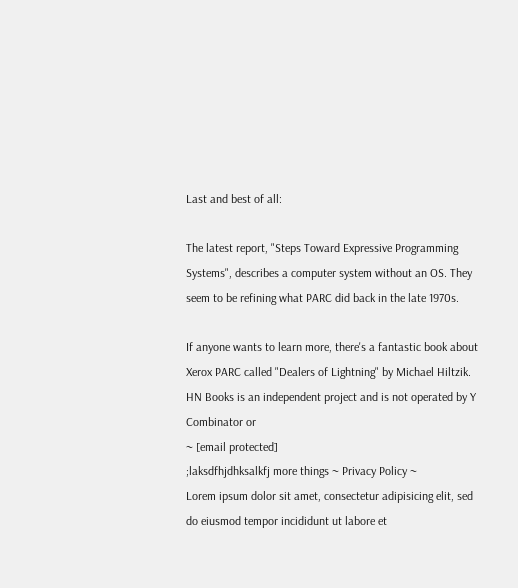Last and best of all:

The latest report, "Steps Toward Expressive Programming Systems", describes a computer system without an OS. They seem to be refining what PARC did back in the late 1970s.

If anyone wants to learn more, there's a fantastic book about Xerox PARC called "Dealers of Lightning" by Michael Hiltzik.
HN Books is an independent project and is not operated by Y Combinator or
~ [email protected]
;laksdfhjdhksalkfj more things ~ Privacy Policy ~
Lorem ipsum dolor sit amet, consectetur adipisicing elit, sed do eiusmod tempor incididunt ut labore et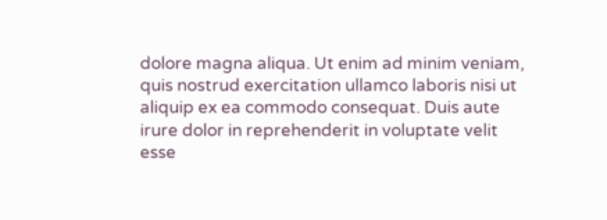dolore magna aliqua. Ut enim ad minim veniam, quis nostrud exercitation ullamco laboris nisi ut aliquip ex ea commodo consequat. Duis aute irure dolor in reprehenderit in voluptate velit esse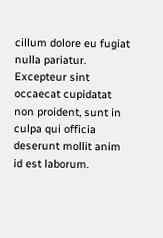cillum dolore eu fugiat nulla pariatur. Excepteur sint occaecat cupidatat non proident, sunt in culpa qui officia deserunt mollit anim id est laborum.